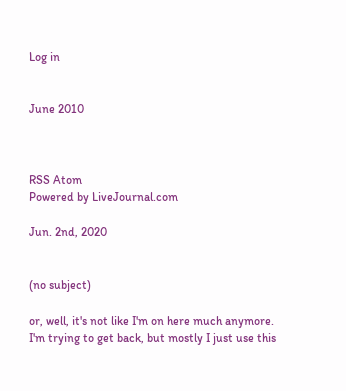Log in


June 2010



RSS Atom
Powered by LiveJournal.com

Jun. 2nd, 2020


(no subject)

or, well, it's not like I'm on here much anymore. I'm trying to get back, but mostly I just use this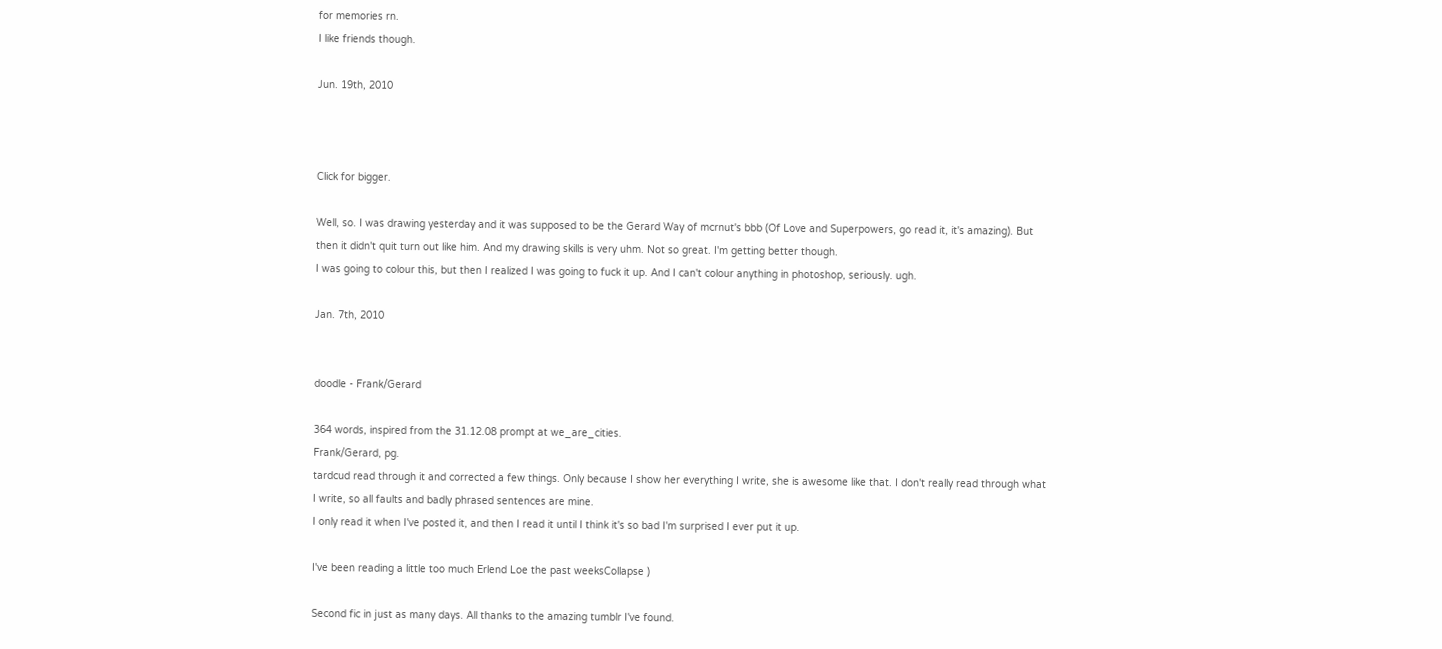for memories rn.
I like friends though.

Jun. 19th, 2010



Click for bigger.

Well, so. I was drawing yesterday and it was supposed to be the Gerard Way of mcrnut's bbb (Of Love and Superpowers, go read it, it's amazing). But then it didn't quit turn out like him. And my drawing skills is very uhm. Not so great. I'm getting better though.
I was going to colour this, but then I realized I was going to fuck it up. And I can't colour anything in photoshop, seriously. ugh.

Jan. 7th, 2010


doodle - Frank/Gerard

364 words, inspired from the 31.12.08 prompt at we_are_cities.
Frank/Gerard, pg.
tardcud read through it and corrected a few things. Only because I show her everything I write, she is awesome like that. I don't really read through what I write, so all faults and badly phrased sentences are mine.
I only read it when I've posted it, and then I read it until I think it's so bad I'm surprised I ever put it up.

I've been reading a little too much Erlend Loe the past weeksCollapse )

Second fic in just as many days. All thanks to the amazing tumblr I've found.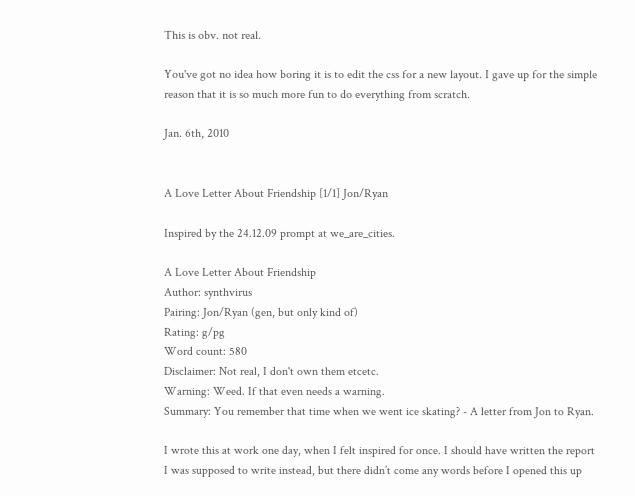This is obv. not real.

You've got no idea how boring it is to edit the css for a new layout. I gave up for the simple reason that it is so much more fun to do everything from scratch.

Jan. 6th, 2010


A Love Letter About Friendship [1/1] Jon/Ryan

Inspired by the 24.12.09 prompt at we_are_cities.

A Love Letter About Friendship
Author: synthvirus
Pairing: Jon/Ryan (gen, but only kind of)
Rating: g/pg
Word count: 580
Disclaimer: Not real, I don't own them etcetc.
Warning: Weed. If that even needs a warning.
Summary: You remember that time when we went ice skating? - A letter from Jon to Ryan.

I wrote this at work one day, when I felt inspired for once. I should have written the report I was supposed to write instead, but there didn’t come any words before I opened this up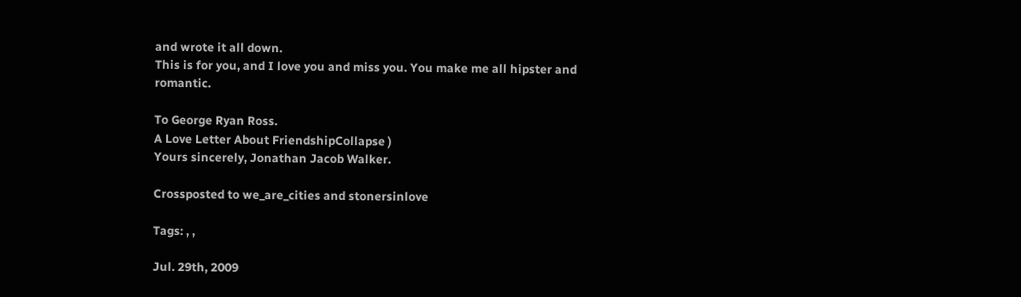and wrote it all down.
This is for you, and I love you and miss you. You make me all hipster and romantic.

To George Ryan Ross.
A Love Letter About FriendshipCollapse )
Yours sincerely, Jonathan Jacob Walker.

Crossposted to we_are_cities and stonersinlove

Tags: , ,

Jul. 29th, 2009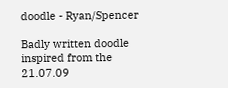doodle - Ryan/Spencer

Badly written doodle inspired from the 21.07.09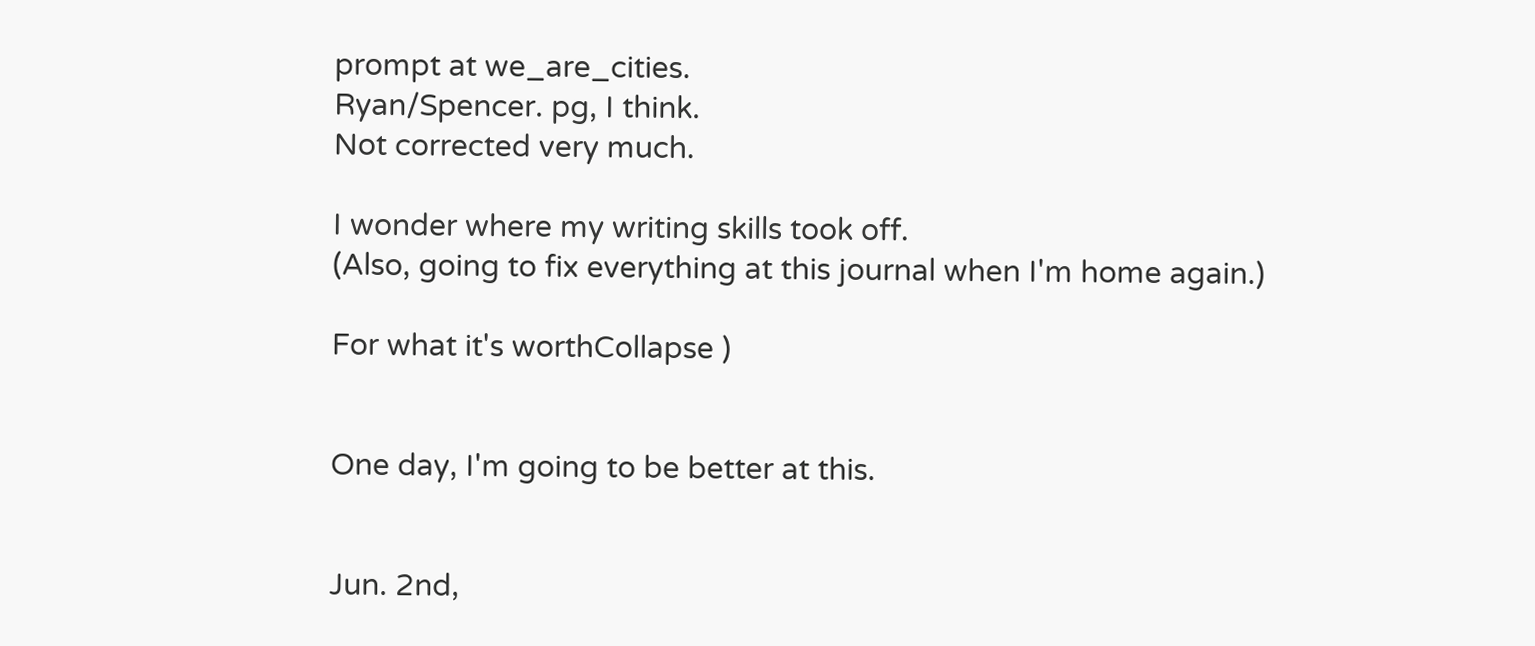prompt at we_are_cities.
Ryan/Spencer. pg, I think.
Not corrected very much.

I wonder where my writing skills took off.
(Also, going to fix everything at this journal when I'm home again.)

For what it's worthCollapse )


One day, I'm going to be better at this.


Jun. 2nd,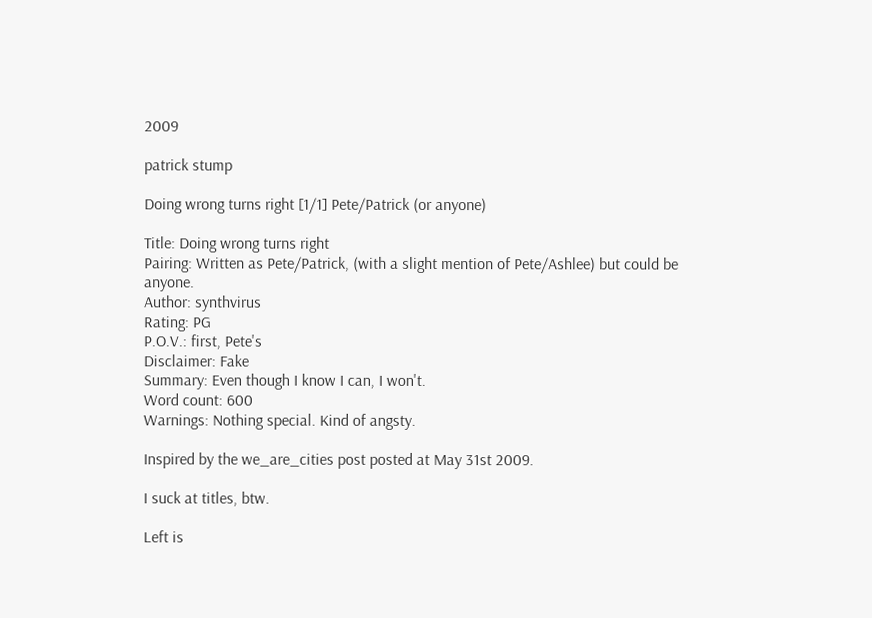2009

patrick stump

Doing wrong turns right [1/1] Pete/Patrick (or anyone)

Title: Doing wrong turns right
Pairing: Written as Pete/Patrick, (with a slight mention of Pete/Ashlee) but could be anyone.
Author: synthvirus
Rating: PG
P.O.V.: first, Pete's
Disclaimer: Fake
Summary: Even though I know I can, I won't.
Word count: 600
Warnings: Nothing special. Kind of angsty.

Inspired by the we_are_cities post posted at May 31st 2009.

I suck at titles, btw.

Left is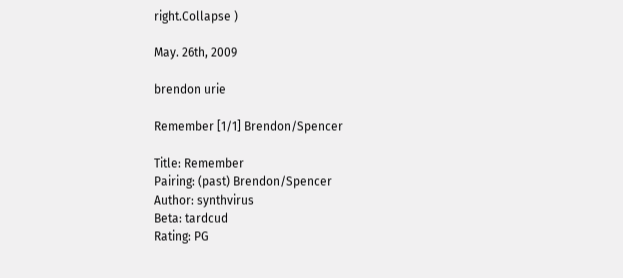right.Collapse )

May. 26th, 2009

brendon urie

Remember [1/1] Brendon/Spencer

Title: Remember
Pairing: (past) Brendon/Spencer
Author: synthvirus
Beta: tardcud
Rating: PG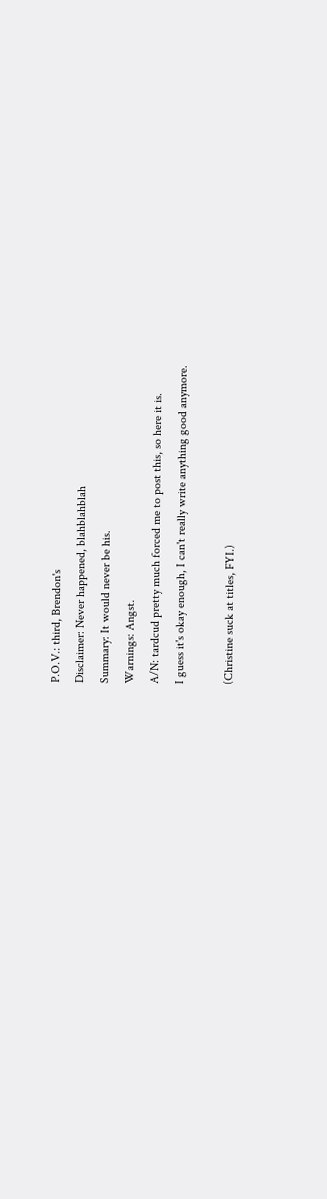P.O.V.: third, Brendon's
Disclaimer: Never happened, blahblahblah
Summary: It would never be his.
Warnings: Angst.
A/N: tardcud pretty much forced me to post this, so here it is.
I guess it's okay enough, I can't really write anything good anymore.

(Christine suck at titles, FYI.)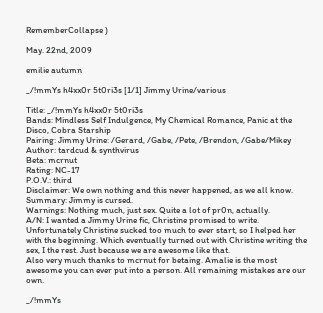RememberCollapse )

May. 22nd, 2009

emilie autumn

_/!mmYs h4xx0r 5t0ri3s [1/1] Jimmy Urine/various

Title: _/!mmYs h4xx0r 5t0ri3s
Bands: Mindless Self Indulgence, My Chemical Romance, Panic at the Disco, Cobra Starship
Pairing: Jimmy Urine: /Gerard, /Gabe, /Pete, /Brendon, /Gabe/Mikey
Author: tardcud & synthvirus
Beta: mcrnut
Rating: NC-17
P.O.V.: third
Disclaimer: We own nothing and this never happened, as we all know.
Summary: Jimmy is cursed.
Warnings: Nothing much, just sex. Quite a lot of pr0n, actually.
A/N: I wanted a Jimmy Urine fic, Christine promised to write. Unfortunately Christine sucked too much to ever start, so I helped her with the beginning. Which eventually turned out with Christine writing the sex, I the rest. Just because we are awesome like that.
Also very much thanks to mcrnut for betaing. Amalie is the most awesome you can ever put into a person. All remaining mistakes are our own.

_/!mmYs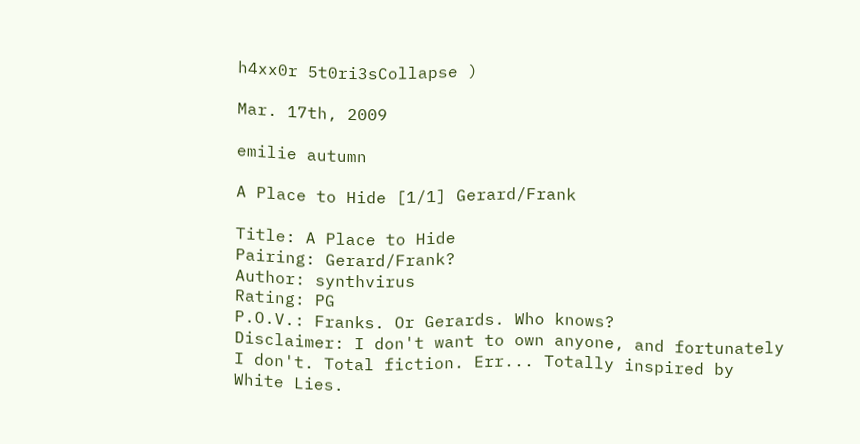h4xx0r 5t0ri3sCollapse )

Mar. 17th, 2009

emilie autumn

A Place to Hide [1/1] Gerard/Frank

Title: A Place to Hide
Pairing: Gerard/Frank?
Author: synthvirus
Rating: PG
P.O.V.: Franks. Or Gerards. Who knows?
Disclaimer: I don't want to own anyone, and fortunately I don't. Total fiction. Err... Totally inspired by White Lies.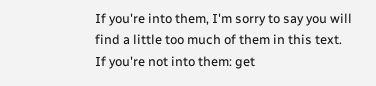If you're into them, I'm sorry to say you will find a little too much of them in this text. If you're not into them: get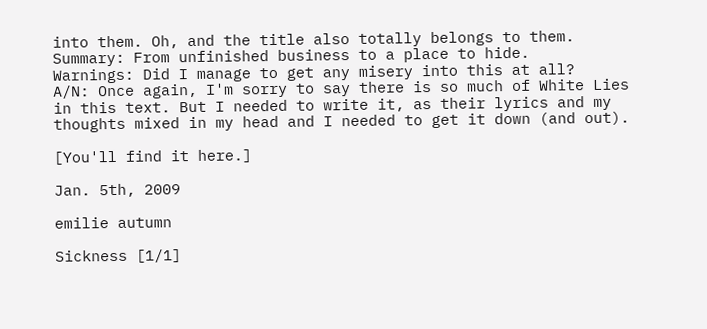into them. Oh, and the title also totally belongs to them.
Summary: From unfinished business to a place to hide.
Warnings: Did I manage to get any misery into this at all?
A/N: Once again, I'm sorry to say there is so much of White Lies in this text. But I needed to write it, as their lyrics and my thoughts mixed in my head and I needed to get it down (and out).

[You'll find it here.]

Jan. 5th, 2009

emilie autumn

Sickness [1/1]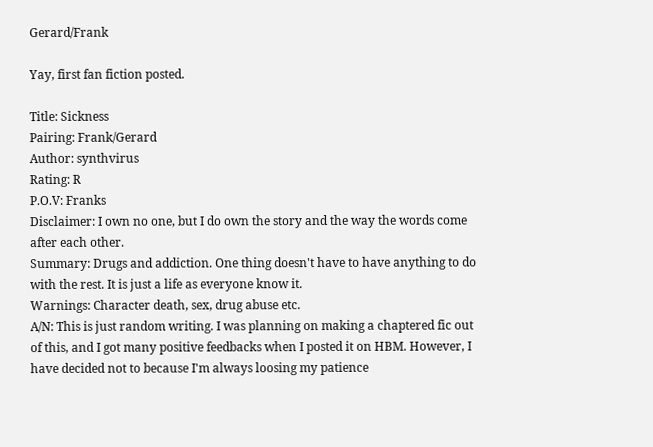Gerard/Frank

Yay, first fan fiction posted.

Title: Sickness
Pairing: Frank/Gerard
Author: synthvirus
Rating: R
P.O.V: Franks
Disclaimer: I own no one, but I do own the story and the way the words come after each other.
Summary: Drugs and addiction. One thing doesn't have to have anything to do with the rest. It is just a life as everyone know it.
Warnings: Character death, sex, drug abuse etc.
A/N: This is just random writing. I was planning on making a chaptered fic out of this, and I got many positive feedbacks when I posted it on HBM. However, I have decided not to because I'm always loosing my patience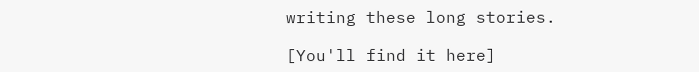writing these long stories.

[You'll find it here]